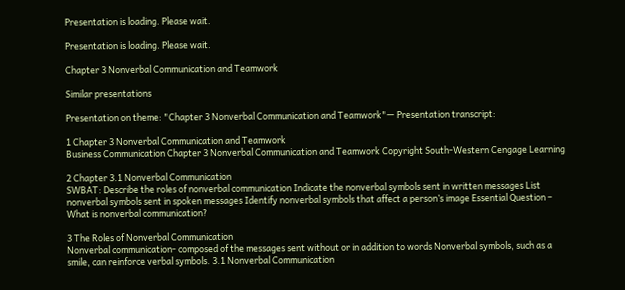Presentation is loading. Please wait.

Presentation is loading. Please wait.

Chapter 3 Nonverbal Communication and Teamwork

Similar presentations

Presentation on theme: "Chapter 3 Nonverbal Communication and Teamwork"— Presentation transcript:

1 Chapter 3 Nonverbal Communication and Teamwork
Business Communication Chapter 3 Nonverbal Communication and Teamwork Copyright South-Western Cengage Learning

2 Chapter 3.1 Nonverbal Communication
SWBAT: Describe the roles of nonverbal communication Indicate the nonverbal symbols sent in written messages List nonverbal symbols sent in spoken messages Identify nonverbal symbols that affect a person’s image Essential Question – What is nonverbal communication?

3 The Roles of Nonverbal Communication
Nonverbal communication- composed of the messages sent without or in addition to words Nonverbal symbols, such as a smile, can reinforce verbal symbols. 3.1 Nonverbal Communication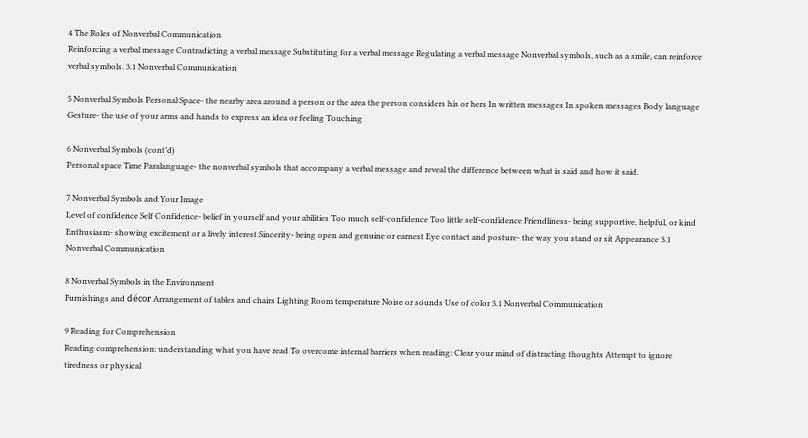4 The Roles of Nonverbal Communication
Reinforcing a verbal message Contradicting a verbal message Substituting for a verbal message Regulating a verbal message Nonverbal symbols, such as a smile, can reinforce verbal symbols. 3.1 Nonverbal Communication

5 Nonverbal Symbols Personal Space- the nearby area around a person or the area the person considers his or hers In written messages In spoken messages Body language Gesture- the use of your arms and hands to express an idea or feeling Touching

6 Nonverbal Symbols (cont’d)
Personal space Time Paralanguage- the nonverbal symbols that accompany a verbal message and reveal the difference between what is said and how it said.

7 Nonverbal Symbols and Your Image
Level of confidence Self Confidence- belief in yourself and your abilities Too much self-confidence Too little self-confidence Friendliness- being supportive, helpful, or kind Enthusiasm- showing excitement or a lively interest Sincerity- being open and genuine or earnest Eye contact and posture- the way you stand or sit Appearance 3.1 Nonverbal Communication

8 Nonverbal Symbols in the Environment
Furnishings and décor Arrangement of tables and chairs Lighting Room temperature Noise or sounds Use of color 3.1 Nonverbal Communication

9 Reading for Comprehension
Reading comprehension: understanding what you have read To overcome internal barriers when reading: Clear your mind of distracting thoughts Attempt to ignore tiredness or physical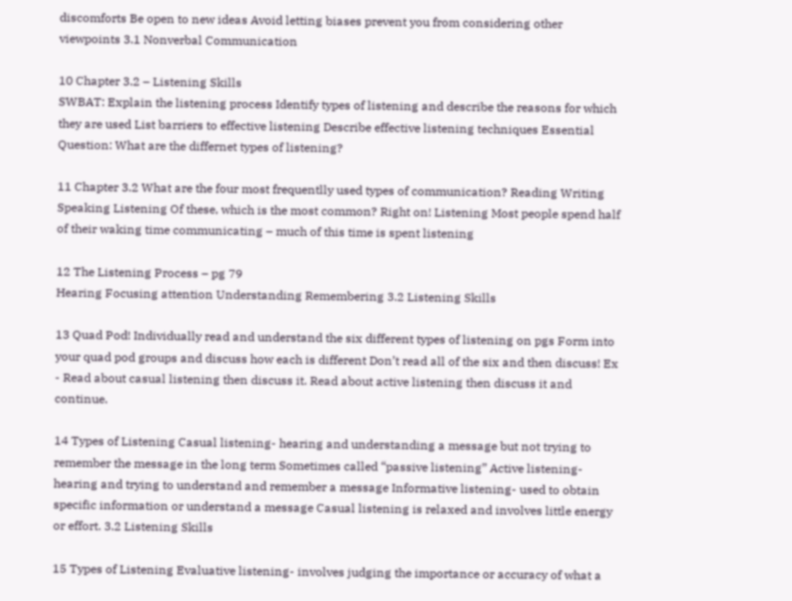discomforts Be open to new ideas Avoid letting biases prevent you from considering other viewpoints 3.1 Nonverbal Communication

10 Chapter 3.2 – Listening Skills
SWBAT: Explain the listening process Identify types of listening and describe the reasons for which they are used List barriers to effective listening Describe effective listening techniques Essential Question: What are the differnet types of listening?

11 Chapter 3.2 What are the four most frequentlly used types of communication? Reading Writing Speaking Listening Of these, which is the most common? Right on! Listening Most people spend half of their waking time communicating – much of this time is spent listening

12 The Listening Process – pg 79
Hearing Focusing attention Understanding Remembering 3.2 Listening Skills

13 Quad Pod! Individually read and understand the six different types of listening on pgs Form into your quad pod groups and discuss how each is different Don’t read all of the six and then discuss! Ex - Read about casual listening then discuss it. Read about active listening then discuss it and continue.

14 Types of Listening Casual listening- hearing and understanding a message but not trying to remember the message in the long term Sometimes called “passive listening” Active listening- hearing and trying to understand and remember a message Informative listening- used to obtain specific information or understand a message Casual listening is relaxed and involves little energy or effort. 3.2 Listening Skills

15 Types of Listening Evaluative listening- involves judging the importance or accuracy of what a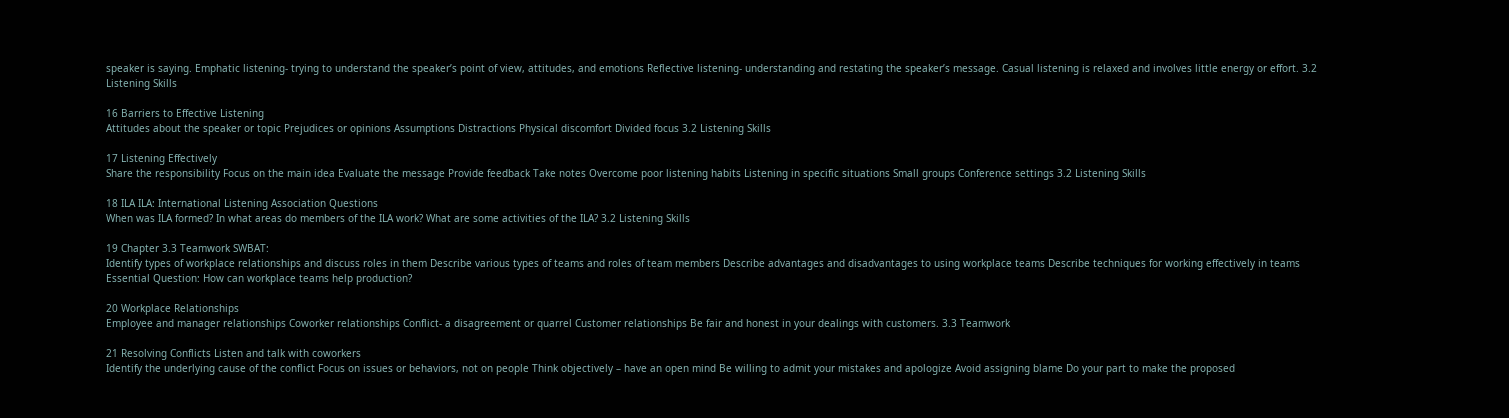speaker is saying. Emphatic listening- trying to understand the speaker’s point of view, attitudes, and emotions Reflective listening- understanding and restating the speaker’s message. Casual listening is relaxed and involves little energy or effort. 3.2 Listening Skills

16 Barriers to Effective Listening
Attitudes about the speaker or topic Prejudices or opinions Assumptions Distractions Physical discomfort Divided focus 3.2 Listening Skills

17 Listening Effectively
Share the responsibility Focus on the main idea Evaluate the message Provide feedback Take notes Overcome poor listening habits Listening in specific situations Small groups Conference settings 3.2 Listening Skills

18 ILA ILA: International Listening Association Questions
When was ILA formed? In what areas do members of the ILA work? What are some activities of the ILA? 3.2 Listening Skills

19 Chapter 3.3 Teamwork SWBAT:
Identify types of workplace relationships and discuss roles in them Describe various types of teams and roles of team members Describe advantages and disadvantages to using workplace teams Describe techniques for working effectively in teams Essential Question: How can workplace teams help production?

20 Workplace Relationships
Employee and manager relationships Coworker relationships Conflict- a disagreement or quarrel Customer relationships Be fair and honest in your dealings with customers. 3.3 Teamwork

21 Resolving Conflicts Listen and talk with coworkers
Identify the underlying cause of the conflict Focus on issues or behaviors, not on people Think objectively – have an open mind Be willing to admit your mistakes and apologize Avoid assigning blame Do your part to make the proposed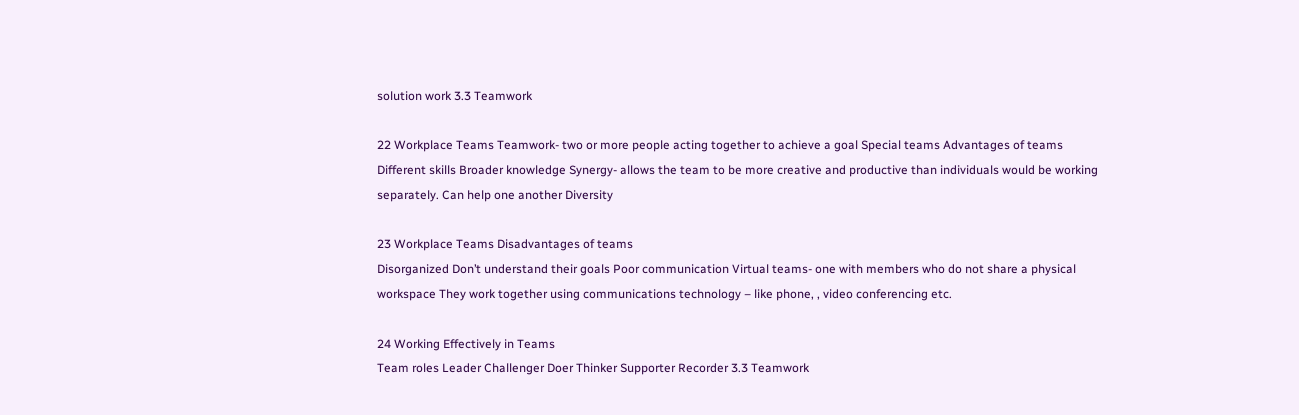solution work 3.3 Teamwork

22 Workplace Teams Teamwork- two or more people acting together to achieve a goal Special teams Advantages of teams Different skills Broader knowledge Synergy- allows the team to be more creative and productive than individuals would be working separately. Can help one another Diversity

23 Workplace Teams Disadvantages of teams
Disorganized Don’t understand their goals Poor communication Virtual teams- one with members who do not share a physical workspace They work together using communications technology – like phone, , video conferencing etc.

24 Working Effectively in Teams
Team roles Leader Challenger Doer Thinker Supporter Recorder 3.3 Teamwork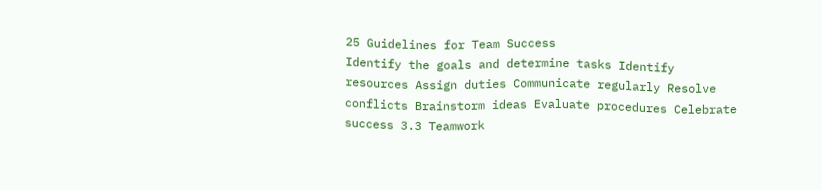25 Guidelines for Team Success
Identify the goals and determine tasks Identify resources Assign duties Communicate regularly Resolve conflicts Brainstorm ideas Evaluate procedures Celebrate success 3.3 Teamwork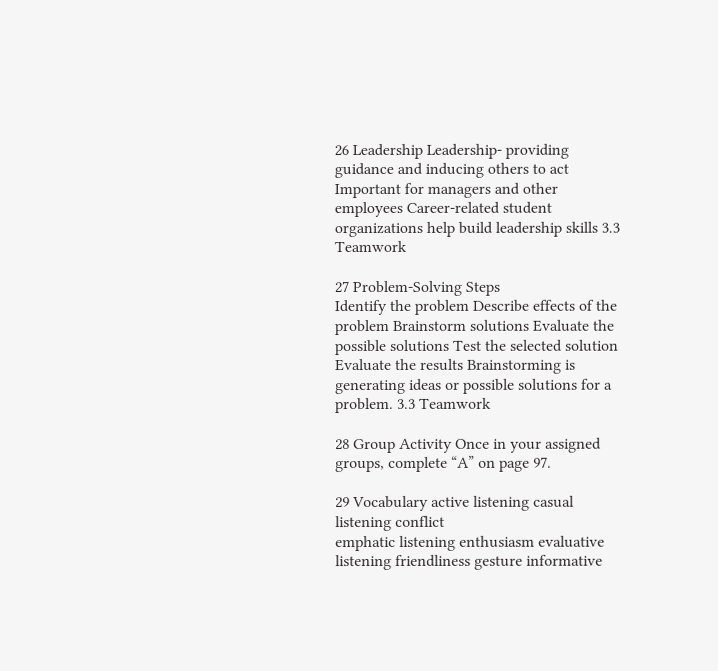26 Leadership Leadership- providing guidance and inducing others to act
Important for managers and other employees Career-related student organizations help build leadership skills 3.3 Teamwork

27 Problem-Solving Steps
Identify the problem Describe effects of the problem Brainstorm solutions Evaluate the possible solutions Test the selected solution Evaluate the results Brainstorming is generating ideas or possible solutions for a problem. 3.3 Teamwork

28 Group Activity Once in your assigned groups, complete “A” on page 97.

29 Vocabulary active listening casual listening conflict
emphatic listening enthusiasm evaluative listening friendliness gesture informative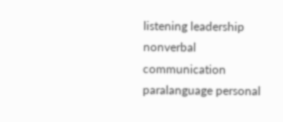listening leadership nonverbal communication paralanguage personal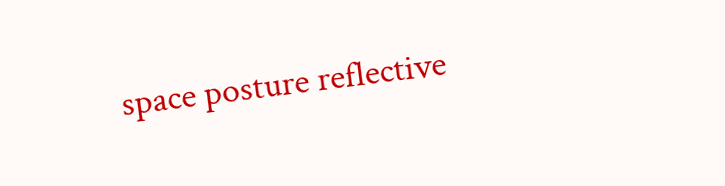space posture reflective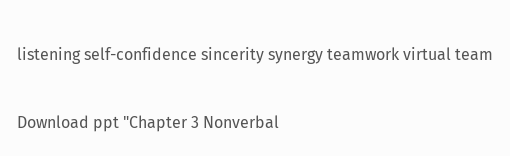listening self-confidence sincerity synergy teamwork virtual team

Download ppt "Chapter 3 Nonverbal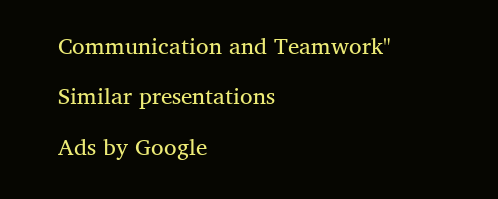Communication and Teamwork"

Similar presentations

Ads by Google